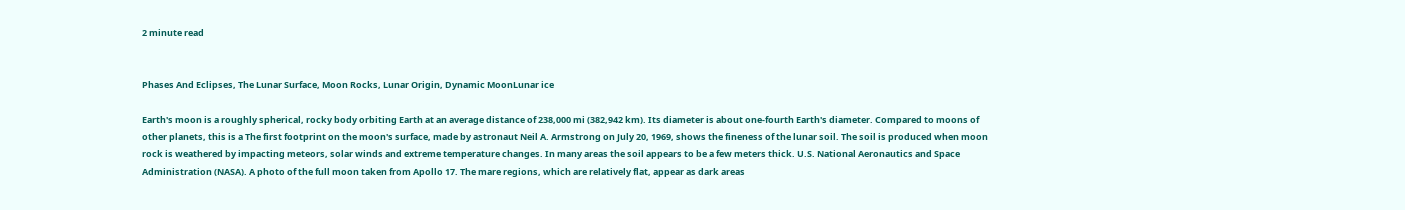2 minute read


Phases And Eclipses, The Lunar Surface, Moon Rocks, Lunar Origin, Dynamic MoonLunar ice

Earth's moon is a roughly spherical, rocky body orbiting Earth at an average distance of 238,000 mi (382,942 km). Its diameter is about one-fourth Earth's diameter. Compared to moons of other planets, this is a The first footprint on the moon's surface, made by astronaut Neil A. Armstrong on July 20, 1969, shows the fineness of the lunar soil. The soil is produced when moon rock is weathered by impacting meteors, solar winds and extreme temperature changes. In many areas the soil appears to be a few meters thick. U.S. National Aeronautics and Space Administration (NASA). A photo of the full moon taken from Apollo 17. The mare regions, which are relatively flat, appear as dark areas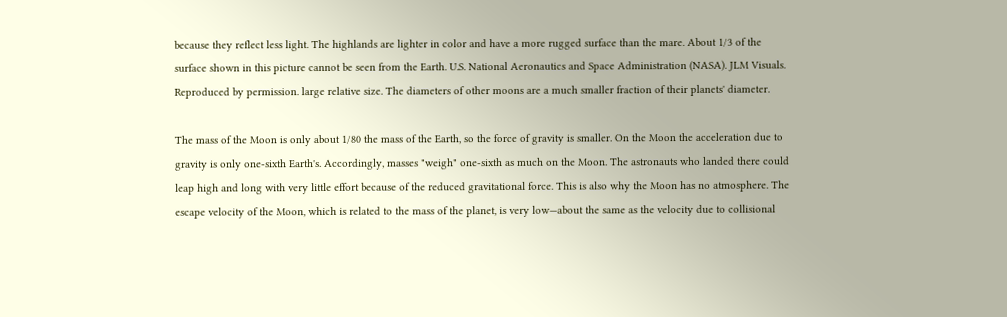because they reflect less light. The highlands are lighter in color and have a more rugged surface than the mare. About 1/3 of the surface shown in this picture cannot be seen from the Earth. U.S. National Aeronautics and Space Administration (NASA). JLM Visuals. Reproduced by permission. large relative size. The diameters of other moons are a much smaller fraction of their planets' diameter.

The mass of the Moon is only about 1/80 the mass of the Earth, so the force of gravity is smaller. On the Moon the acceleration due to gravity is only one-sixth Earth's. Accordingly, masses "weigh" one-sixth as much on the Moon. The astronauts who landed there could leap high and long with very little effort because of the reduced gravitational force. This is also why the Moon has no atmosphere. The escape velocity of the Moon, which is related to the mass of the planet, is very low—about the same as the velocity due to collisional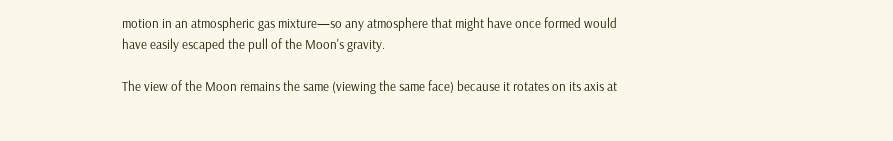motion in an atmospheric gas mixture—so any atmosphere that might have once formed would have easily escaped the pull of the Moon's gravity.

The view of the Moon remains the same (viewing the same face) because it rotates on its axis at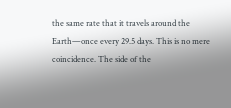the same rate that it travels around the Earth—once every 29.5 days. This is no mere coincidence. The side of the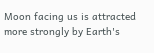Moon facing us is attracted more strongly by Earth's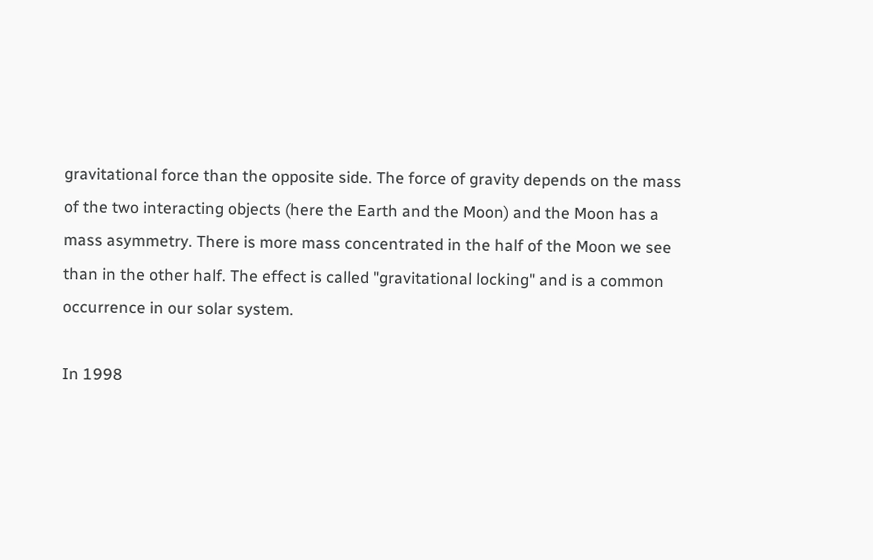gravitational force than the opposite side. The force of gravity depends on the mass of the two interacting objects (here the Earth and the Moon) and the Moon has a mass asymmetry. There is more mass concentrated in the half of the Moon we see than in the other half. The effect is called "gravitational locking" and is a common occurrence in our solar system.

In 1998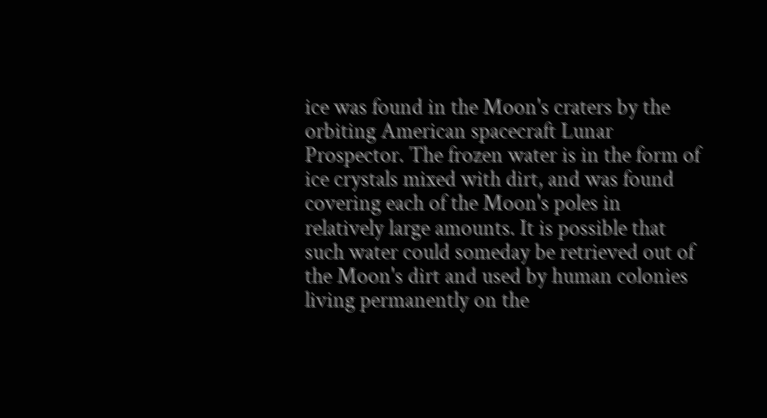ice was found in the Moon's craters by the orbiting American spacecraft Lunar Prospector. The frozen water is in the form of ice crystals mixed with dirt, and was found covering each of the Moon's poles in relatively large amounts. It is possible that such water could someday be retrieved out of the Moon's dirt and used by human colonies living permanently on the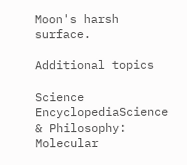Moon's harsh surface.

Additional topics

Science EncyclopediaScience & Philosophy: Molecular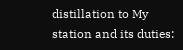distillation to My station and its duties: